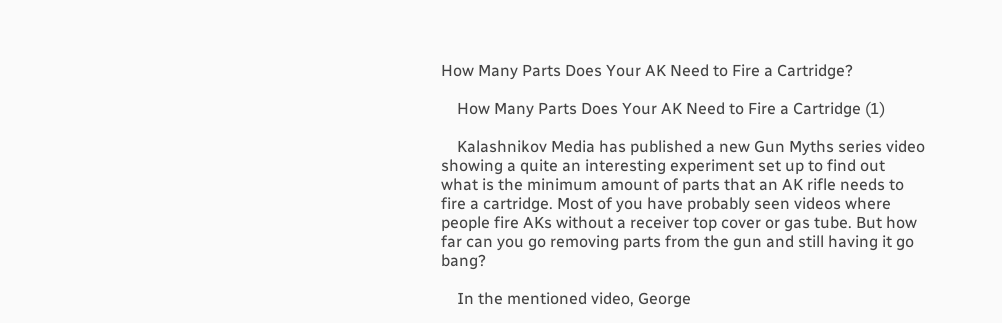How Many Parts Does Your AK Need to Fire a Cartridge?

    How Many Parts Does Your AK Need to Fire a Cartridge (1)

    Kalashnikov Media has published a new Gun Myths series video showing a quite an interesting experiment set up to find out what is the minimum amount of parts that an AK rifle needs to fire a cartridge. Most of you have probably seen videos where people fire AKs without a receiver top cover or gas tube. But how far can you go removing parts from the gun and still having it go bang?

    In the mentioned video, George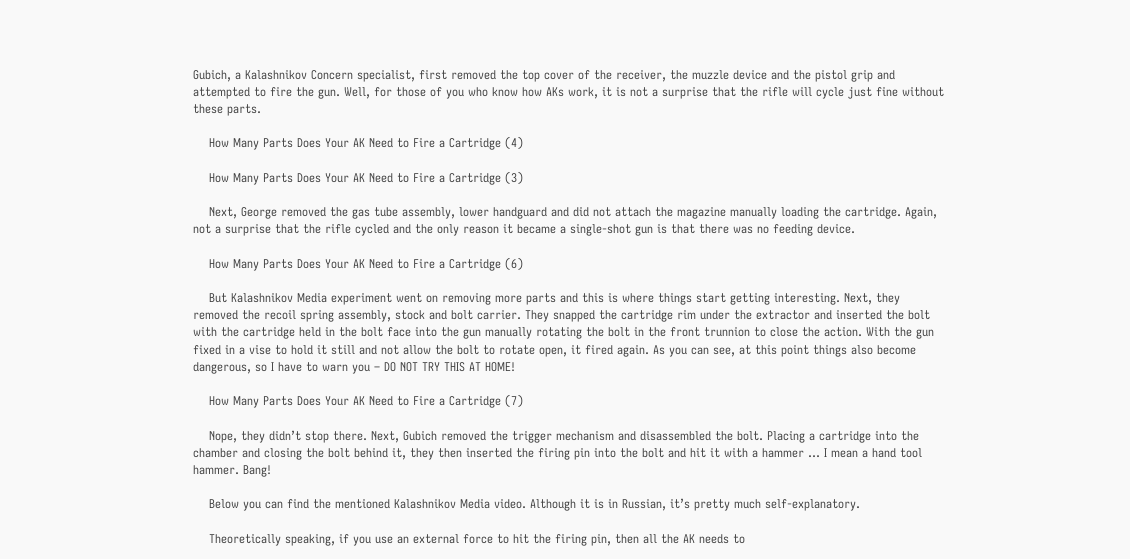Gubich, a Kalashnikov Concern specialist, first removed the top cover of the receiver, the muzzle device and the pistol grip and attempted to fire the gun. Well, for those of you who know how AKs work, it is not a surprise that the rifle will cycle just fine without these parts.

    How Many Parts Does Your AK Need to Fire a Cartridge (4)

    How Many Parts Does Your AK Need to Fire a Cartridge (3)

    Next, George removed the gas tube assembly, lower handguard and did not attach the magazine manually loading the cartridge. Again, not a surprise that the rifle cycled and the only reason it became a single-shot gun is that there was no feeding device.

    How Many Parts Does Your AK Need to Fire a Cartridge (6)

    But Kalashnikov Media experiment went on removing more parts and this is where things start getting interesting. Next, they removed the recoil spring assembly, stock and bolt carrier. They snapped the cartridge rim under the extractor and inserted the bolt with the cartridge held in the bolt face into the gun manually rotating the bolt in the front trunnion to close the action. With the gun fixed in a vise to hold it still and not allow the bolt to rotate open, it fired again. As you can see, at this point things also become dangerous, so I have to warn you – DO NOT TRY THIS AT HOME!

    How Many Parts Does Your AK Need to Fire a Cartridge (7)

    Nope, they didn’t stop there. Next, Gubich removed the trigger mechanism and disassembled the bolt. Placing a cartridge into the chamber and closing the bolt behind it, they then inserted the firing pin into the bolt and hit it with a hammer … I mean a hand tool hammer. Bang!

    Below you can find the mentioned Kalashnikov Media video. Although it is in Russian, it’s pretty much self-explanatory.

    Theoretically speaking, if you use an external force to hit the firing pin, then all the AK needs to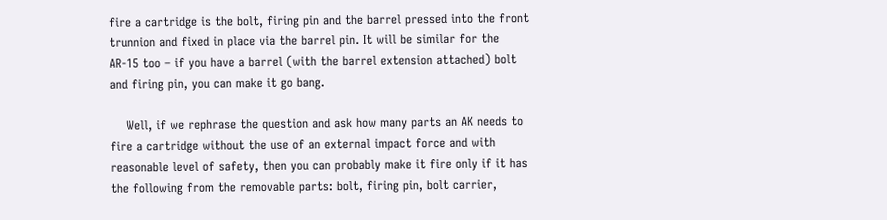fire a cartridge is the bolt, firing pin and the barrel pressed into the front trunnion and fixed in place via the barrel pin. It will be similar for the AR-15 too – if you have a barrel (with the barrel extension attached) bolt and firing pin, you can make it go bang.

    Well, if we rephrase the question and ask how many parts an AK needs to fire a cartridge without the use of an external impact force and with reasonable level of safety, then you can probably make it fire only if it has the following from the removable parts: bolt, firing pin, bolt carrier,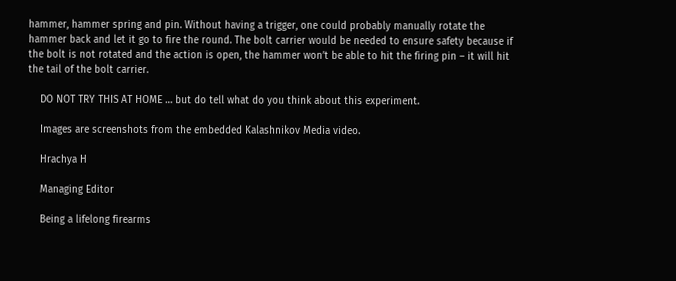hammer, hammer spring and pin. Without having a trigger, one could probably manually rotate the hammer back and let it go to fire the round. The bolt carrier would be needed to ensure safety because if the bolt is not rotated and the action is open, the hammer won’t be able to hit the firing pin – it will hit the tail of the bolt carrier.

    DO NOT TRY THIS AT HOME … but do tell what do you think about this experiment.

    Images are screenshots from the embedded Kalashnikov Media video.

    Hrachya H

    Managing Editor

    Being a lifelong firearms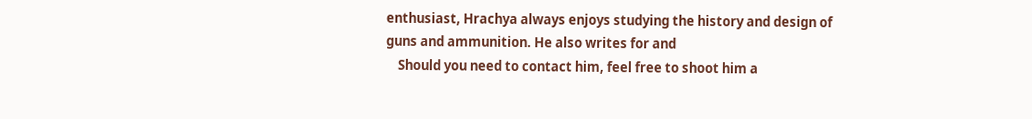enthusiast, Hrachya always enjoys studying the history and design of guns and ammunition. He also writes for and
    Should you need to contact him, feel free to shoot him a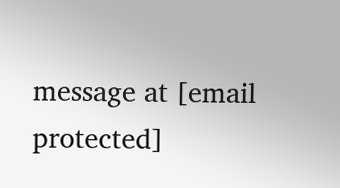message at [email protected]